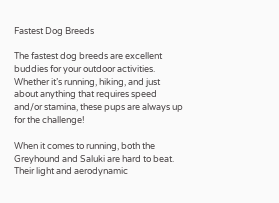Fastest Dog Breeds

The fastest dog breeds are excellent buddies for your outdoor activities. Whether it’s running, hiking, and just about anything that requires speed and/or stamina, these pups are always up for the challenge!

When it comes to running, both the Greyhound and Saluki are hard to beat. Their light and aerodynamic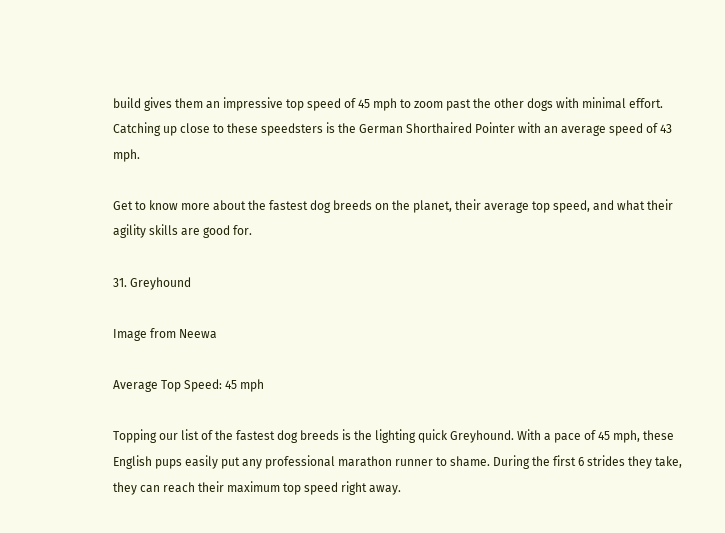build gives them an impressive top speed of 45 mph to zoom past the other dogs with minimal effort. Catching up close to these speedsters is the German Shorthaired Pointer with an average speed of 43 mph.

Get to know more about the fastest dog breeds on the planet, their average top speed, and what their agility skills are good for.

31. Greyhound

Image from Neewa

Average Top Speed: 45 mph

Topping our list of the fastest dog breeds is the lighting quick Greyhound. With a pace of 45 mph, these English pups easily put any professional marathon runner to shame. During the first 6 strides they take, they can reach their maximum top speed right away.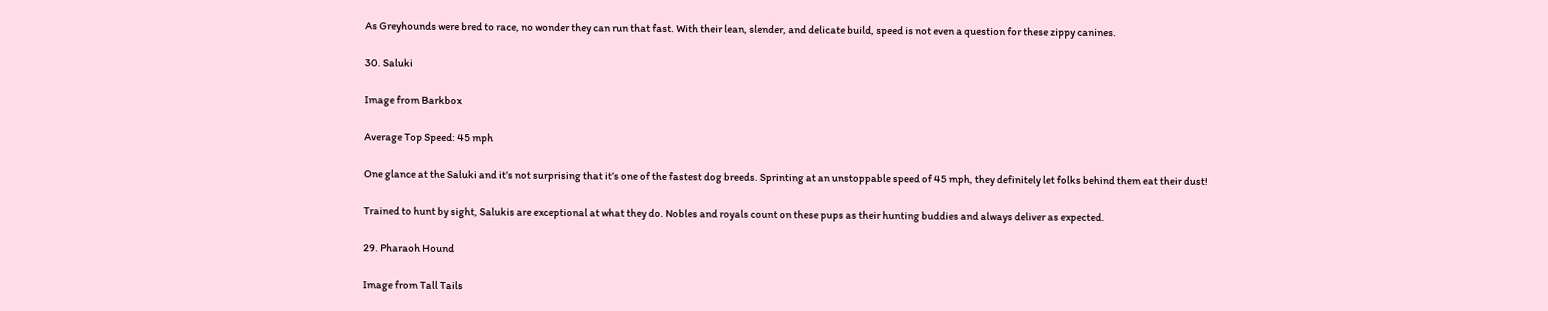As Greyhounds were bred to race, no wonder they can run that fast. With their lean, slender, and delicate build, speed is not even a question for these zippy canines.

30. Saluki

Image from Barkbox

Average Top Speed: 45 mph

One glance at the Saluki and it’s not surprising that it’s one of the fastest dog breeds. Sprinting at an unstoppable speed of 45 mph, they definitely let folks behind them eat their dust!

Trained to hunt by sight, Salukis are exceptional at what they do. Nobles and royals count on these pups as their hunting buddies and always deliver as expected.

29. Pharaoh Hound

Image from Tall Tails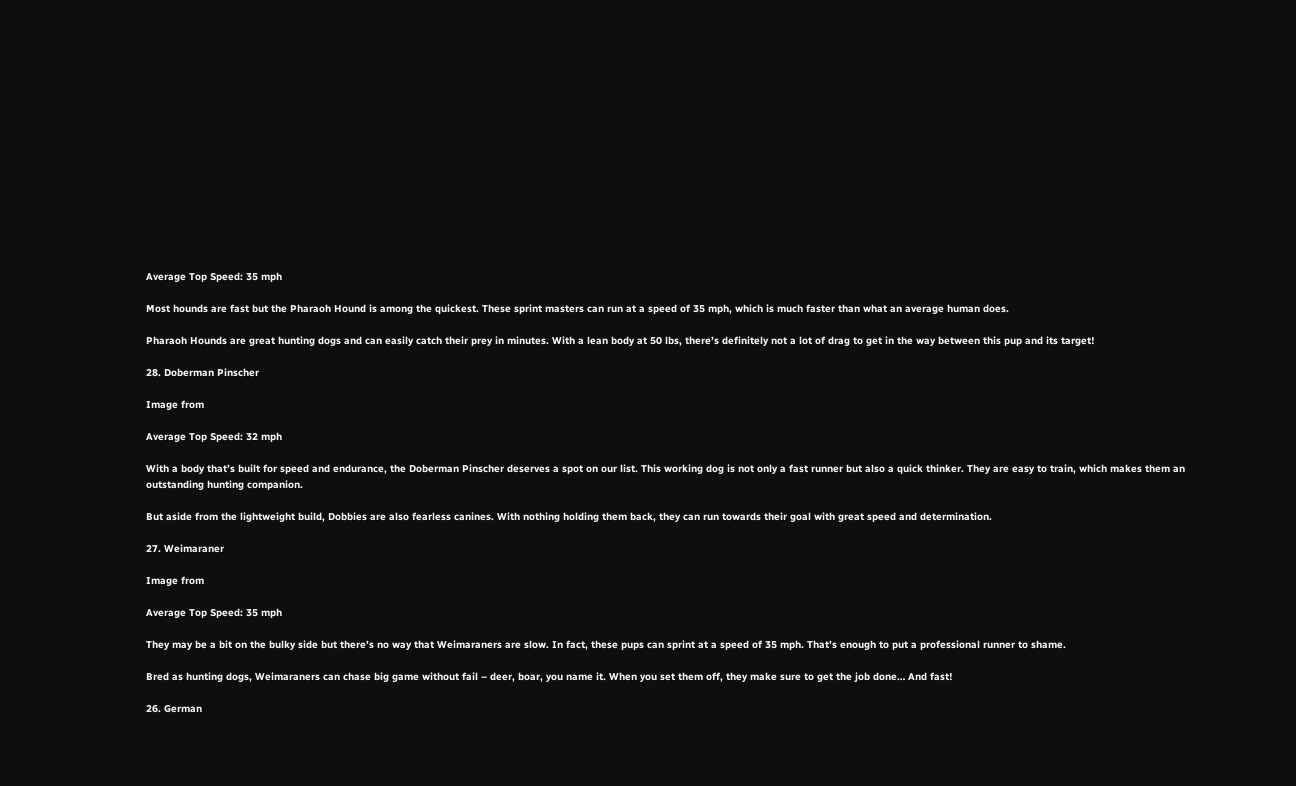Average Top Speed: 35 mph

Most hounds are fast but the Pharaoh Hound is among the quickest. These sprint masters can run at a speed of 35 mph, which is much faster than what an average human does.

Pharaoh Hounds are great hunting dogs and can easily catch their prey in minutes. With a lean body at 50 lbs, there’s definitely not a lot of drag to get in the way between this pup and its target!

28. Doberman Pinscher

Image from

Average Top Speed: 32 mph

With a body that’s built for speed and endurance, the Doberman Pinscher deserves a spot on our list. This working dog is not only a fast runner but also a quick thinker. They are easy to train, which makes them an outstanding hunting companion.

But aside from the lightweight build, Dobbies are also fearless canines. With nothing holding them back, they can run towards their goal with great speed and determination.

27. Weimaraner

Image from

Average Top Speed: 35 mph

They may be a bit on the bulky side but there’s no way that Weimaraners are slow. In fact, these pups can sprint at a speed of 35 mph. That’s enough to put a professional runner to shame.

Bred as hunting dogs, Weimaraners can chase big game without fail – deer, boar, you name it. When you set them off, they make sure to get the job done… And fast!

26. German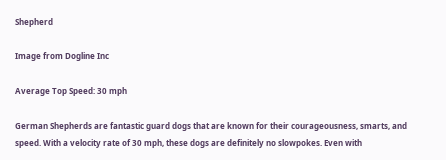Shepherd

Image from Dogline Inc

Average Top Speed: 30 mph

German Shepherds are fantastic guard dogs that are known for their courageousness, smarts, and speed. With a velocity rate of 30 mph, these dogs are definitely no slowpokes. Even with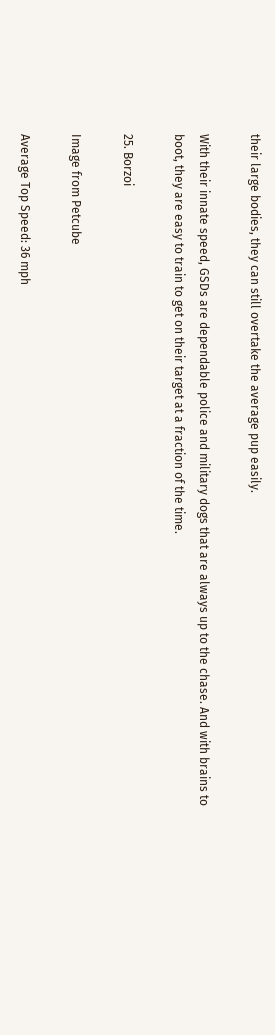their large bodies, they can still overtake the average pup easily.

With their innate speed, GSDs are dependable police and military dogs that are always up to the chase. And with brains to boot, they are easy to train to get on their target at a fraction of the time.

25. Borzoi

Image from Petcube

Average Top Speed: 36 mph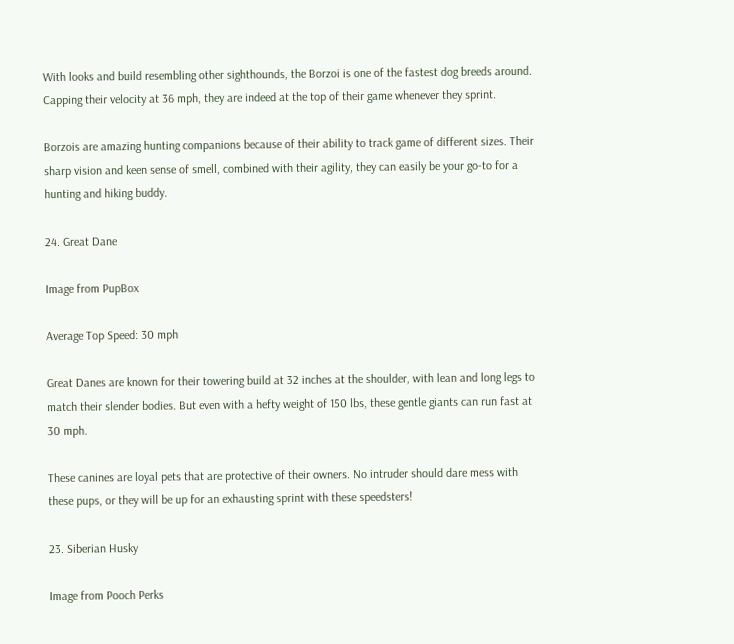With looks and build resembling other sighthounds, the Borzoi is one of the fastest dog breeds around. Capping their velocity at 36 mph, they are indeed at the top of their game whenever they sprint.

Borzois are amazing hunting companions because of their ability to track game of different sizes. Their sharp vision and keen sense of smell, combined with their agility, they can easily be your go-to for a hunting and hiking buddy.

24. Great Dane

Image from PupBox

Average Top Speed: 30 mph

Great Danes are known for their towering build at 32 inches at the shoulder, with lean and long legs to match their slender bodies. But even with a hefty weight of 150 lbs, these gentle giants can run fast at 30 mph.

These canines are loyal pets that are protective of their owners. No intruder should dare mess with these pups, or they will be up for an exhausting sprint with these speedsters!

23. Siberian Husky

Image from Pooch Perks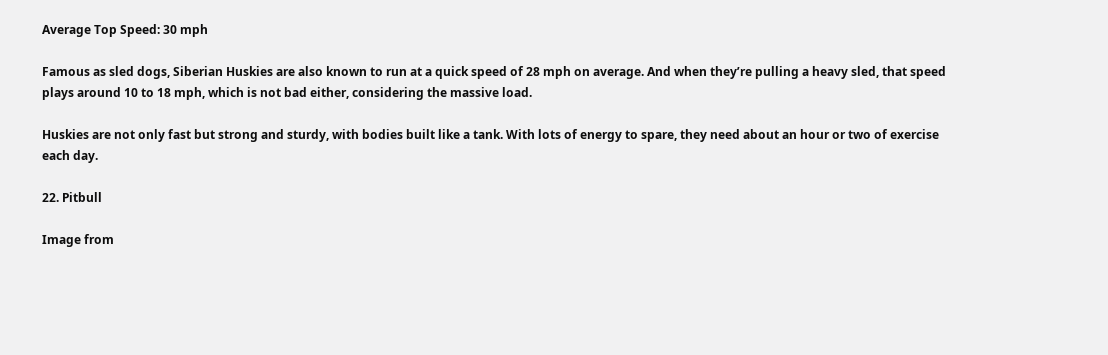Average Top Speed: 30 mph

Famous as sled dogs, Siberian Huskies are also known to run at a quick speed of 28 mph on average. And when they’re pulling a heavy sled, that speed plays around 10 to 18 mph, which is not bad either, considering the massive load.

Huskies are not only fast but strong and sturdy, with bodies built like a tank. With lots of energy to spare, they need about an hour or two of exercise each day.

22. Pitbull

Image from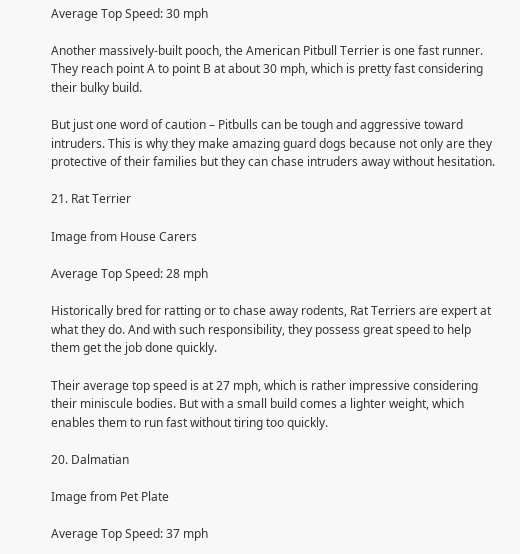Average Top Speed: 30 mph

Another massively-built pooch, the American Pitbull Terrier is one fast runner. They reach point A to point B at about 30 mph, which is pretty fast considering their bulky build.

But just one word of caution – Pitbulls can be tough and aggressive toward intruders. This is why they make amazing guard dogs because not only are they protective of their families but they can chase intruders away without hesitation.

21. Rat Terrier

Image from House Carers

Average Top Speed: 28 mph

Historically bred for ratting or to chase away rodents, Rat Terriers are expert at what they do. And with such responsibility, they possess great speed to help them get the job done quickly.

Their average top speed is at 27 mph, which is rather impressive considering their miniscule bodies. But with a small build comes a lighter weight, which enables them to run fast without tiring too quickly.

20. Dalmatian

Image from Pet Plate

Average Top Speed: 37 mph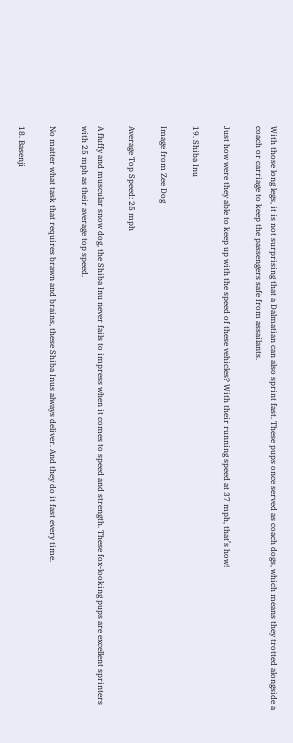With those long legs, it is not surprising that a Dalmatian can also sprint fast. These pups once served as coach dogs, which means they trotted alongside a coach or carriage to keep the passengers safe from assailants.

Just how were they able to keep up with the speed of these vehicles? With their running speed at 37 mph, that’s how!

19. Shiba Inu

Image from Zee Dog

Average Top Speed: 25 mph

A fluffy and muscular snow dog, the Shiba Inu never fails to impress when it comes to speed and strength. These fox-looking pups are excellent sprinters with 25 mph as their average top speed.

No matter what task that requires brawn and brains, these Shiba Inus always deliver. And they do it fast every time.

18. Basenji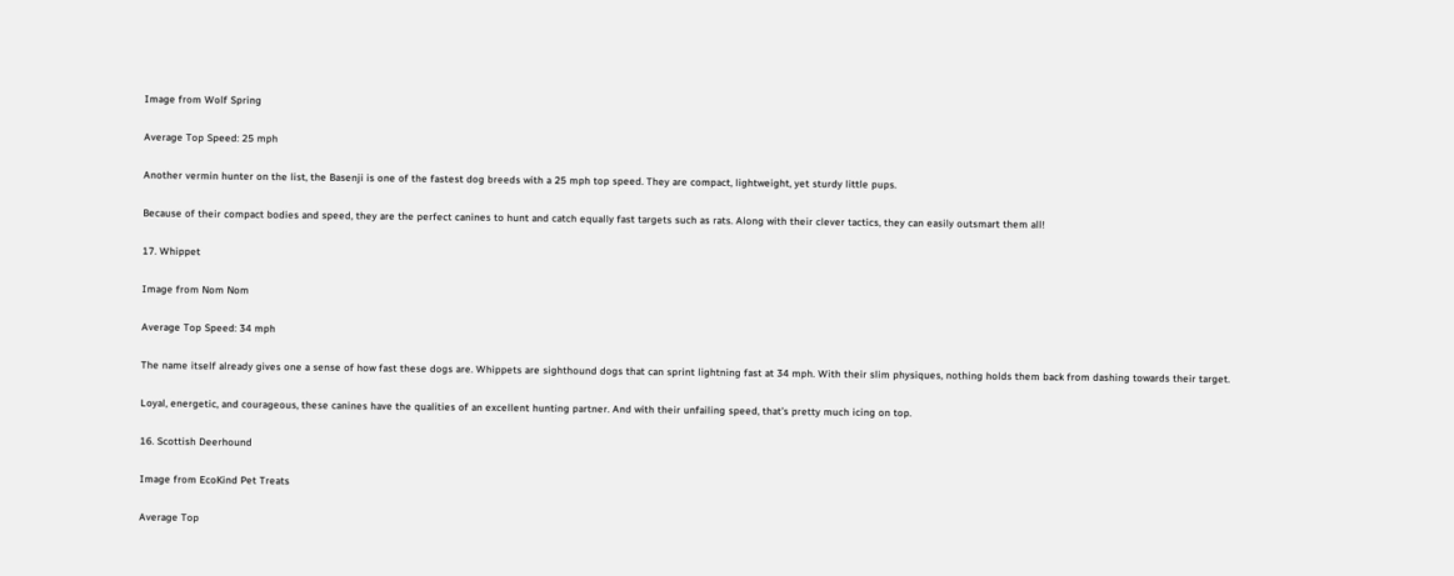Image from Wolf Spring

Average Top Speed: 25 mph

Another vermin hunter on the list, the Basenji is one of the fastest dog breeds with a 25 mph top speed. They are compact, lightweight, yet sturdy little pups.

Because of their compact bodies and speed, they are the perfect canines to hunt and catch equally fast targets such as rats. Along with their clever tactics, they can easily outsmart them all!

17. Whippet

Image from Nom Nom

Average Top Speed: 34 mph

The name itself already gives one a sense of how fast these dogs are. Whippets are sighthound dogs that can sprint lightning fast at 34 mph. With their slim physiques, nothing holds them back from dashing towards their target.

Loyal, energetic, and courageous, these canines have the qualities of an excellent hunting partner. And with their unfailing speed, that’s pretty much icing on top.

16. Scottish Deerhound

Image from EcoKind Pet Treats

Average Top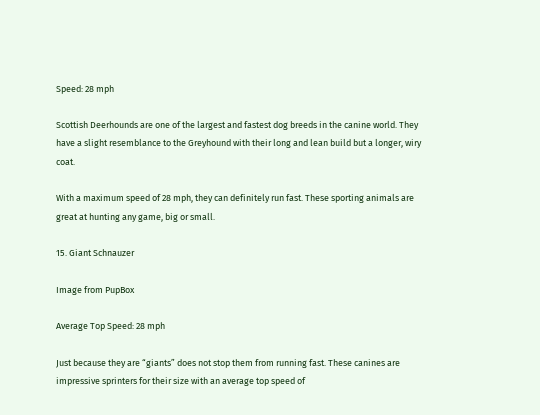Speed: 28 mph

Scottish Deerhounds are one of the largest and fastest dog breeds in the canine world. They have a slight resemblance to the Greyhound with their long and lean build but a longer, wiry coat.

With a maximum speed of 28 mph, they can definitely run fast. These sporting animals are great at hunting any game, big or small.

15. Giant Schnauzer

Image from PupBox

Average Top Speed: 28 mph

Just because they are “giants” does not stop them from running fast. These canines are impressive sprinters for their size with an average top speed of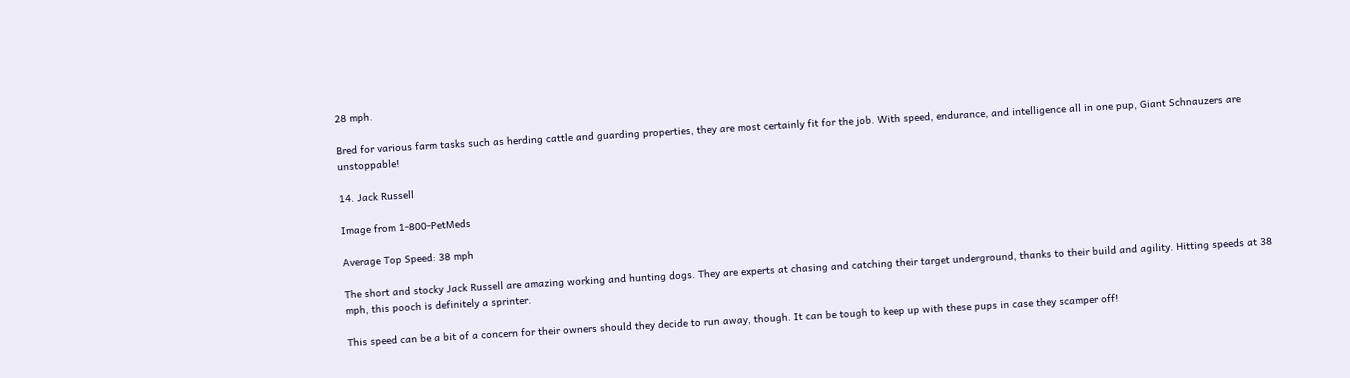28 mph.

Bred for various farm tasks such as herding cattle and guarding properties, they are most certainly fit for the job. With speed, endurance, and intelligence all in one pup, Giant Schnauzers are unstoppable!

14. Jack Russell

Image from 1-800-PetMeds

Average Top Speed: 38 mph

The short and stocky Jack Russell are amazing working and hunting dogs. They are experts at chasing and catching their target underground, thanks to their build and agility. Hitting speeds at 38 mph, this pooch is definitely a sprinter.

This speed can be a bit of a concern for their owners should they decide to run away, though. It can be tough to keep up with these pups in case they scamper off!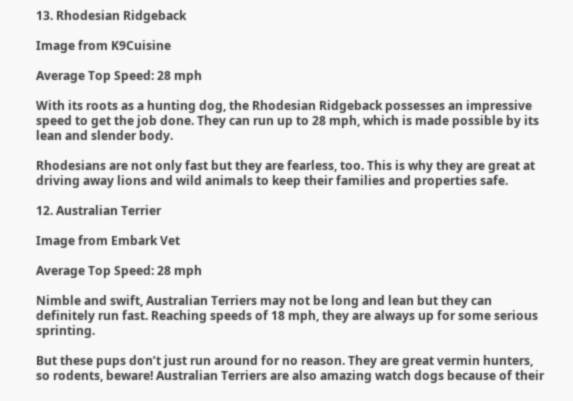13. Rhodesian Ridgeback

Image from K9Cuisine

Average Top Speed: 28 mph

With its roots as a hunting dog, the Rhodesian Ridgeback possesses an impressive speed to get the job done. They can run up to 28 mph, which is made possible by its lean and slender body.

Rhodesians are not only fast but they are fearless, too. This is why they are great at driving away lions and wild animals to keep their families and properties safe.

12. Australian Terrier

Image from Embark Vet

Average Top Speed: 28 mph

Nimble and swift, Australian Terriers may not be long and lean but they can definitely run fast. Reaching speeds of 18 mph, they are always up for some serious sprinting.

But these pups don’t just run around for no reason. They are great vermin hunters, so rodents, beware! Australian Terriers are also amazing watch dogs because of their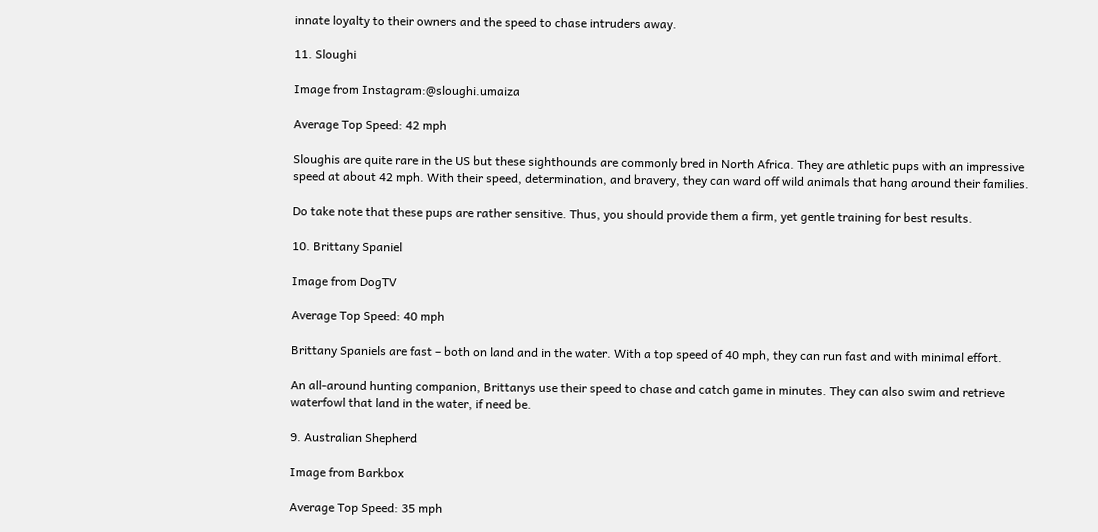innate loyalty to their owners and the speed to chase intruders away.

11. Sloughi

Image from Instagram:@sloughi.umaiza

Average Top Speed: 42 mph

Sloughis are quite rare in the US but these sighthounds are commonly bred in North Africa. They are athletic pups with an impressive speed at about 42 mph. With their speed, determination, and bravery, they can ward off wild animals that hang around their families.

Do take note that these pups are rather sensitive. Thus, you should provide them a firm, yet gentle training for best results.

10. Brittany Spaniel

Image from DogTV

Average Top Speed: 40 mph

Brittany Spaniels are fast – both on land and in the water. With a top speed of 40 mph, they can run fast and with minimal effort.

An all-around hunting companion, Brittanys use their speed to chase and catch game in minutes. They can also swim and retrieve waterfowl that land in the water, if need be.

9. Australian Shepherd

Image from Barkbox

Average Top Speed: 35 mph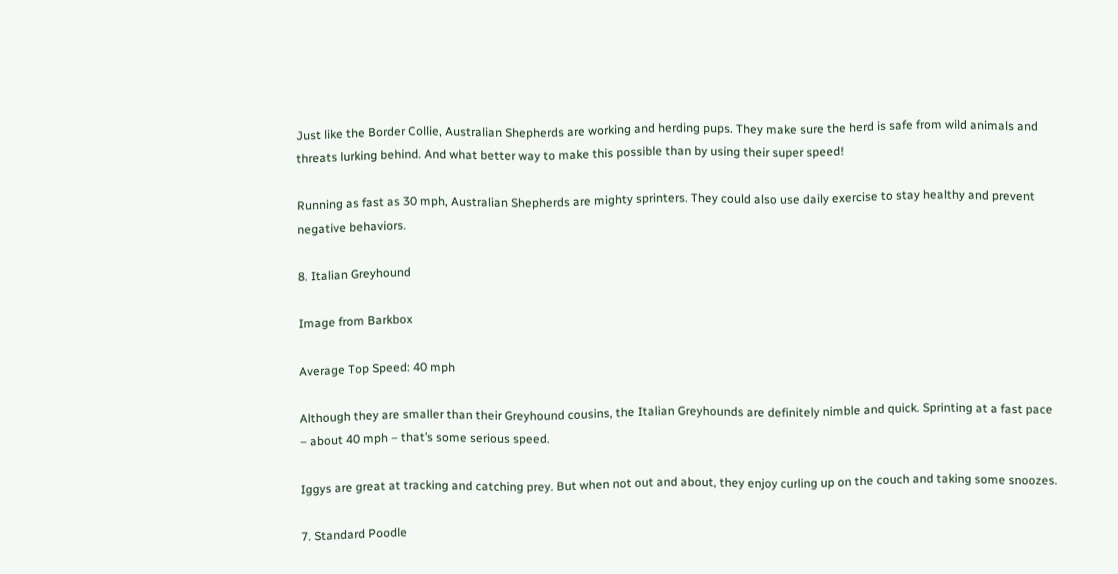Just like the Border Collie, Australian Shepherds are working and herding pups. They make sure the herd is safe from wild animals and threats lurking behind. And what better way to make this possible than by using their super speed!

Running as fast as 30 mph, Australian Shepherds are mighty sprinters. They could also use daily exercise to stay healthy and prevent negative behaviors.

8. Italian Greyhound

Image from Barkbox

Average Top Speed: 40 mph

Although they are smaller than their Greyhound cousins, the Italian Greyhounds are definitely nimble and quick. Sprinting at a fast pace – about 40 mph – that’s some serious speed.

Iggys are great at tracking and catching prey. But when not out and about, they enjoy curling up on the couch and taking some snoozes.

7. Standard Poodle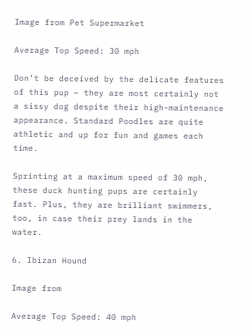Image from Pet Supermarket

Average Top Speed: 30 mph

Don’t be deceived by the delicate features of this pup – they are most certainly not a sissy dog despite their high-maintenance appearance. Standard Poodles are quite athletic and up for fun and games each time.

Sprinting at a maximum speed of 30 mph, these duck hunting pups are certainly fast. Plus, they are brilliant swimmers, too, in case their prey lands in the water.

6. Ibizan Hound

Image from

Average Top Speed: 40 mph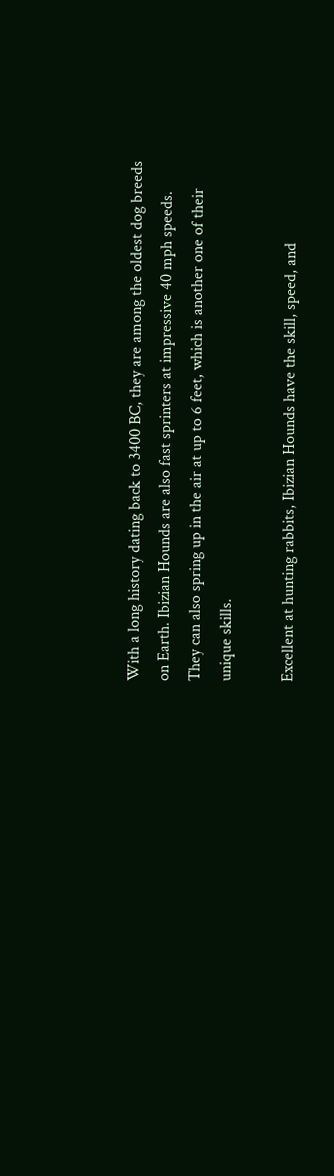With a long history dating back to 3400 BC, they are among the oldest dog breeds on Earth. Ibizian Hounds are also fast sprinters at impressive 40 mph speeds. They can also spring up in the air at up to 6 feet, which is another one of their unique skills.

Excellent at hunting rabbits, Ibizian Hounds have the skill, speed, and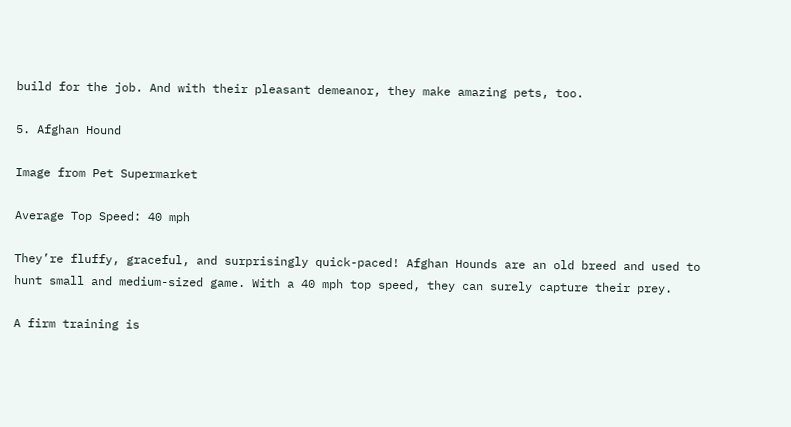build for the job. And with their pleasant demeanor, they make amazing pets, too.

5. Afghan Hound

Image from Pet Supermarket

Average Top Speed: 40 mph

They’re fluffy, graceful, and surprisingly quick-paced! Afghan Hounds are an old breed and used to hunt small and medium-sized game. With a 40 mph top speed, they can surely capture their prey.

A firm training is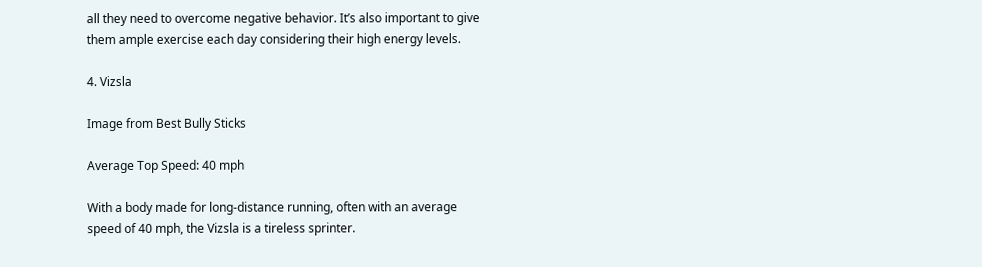all they need to overcome negative behavior. It’s also important to give them ample exercise each day considering their high energy levels.

4. Vizsla

Image from Best Bully Sticks

Average Top Speed: 40 mph

With a body made for long-distance running, often with an average speed of 40 mph, the Vizsla is a tireless sprinter.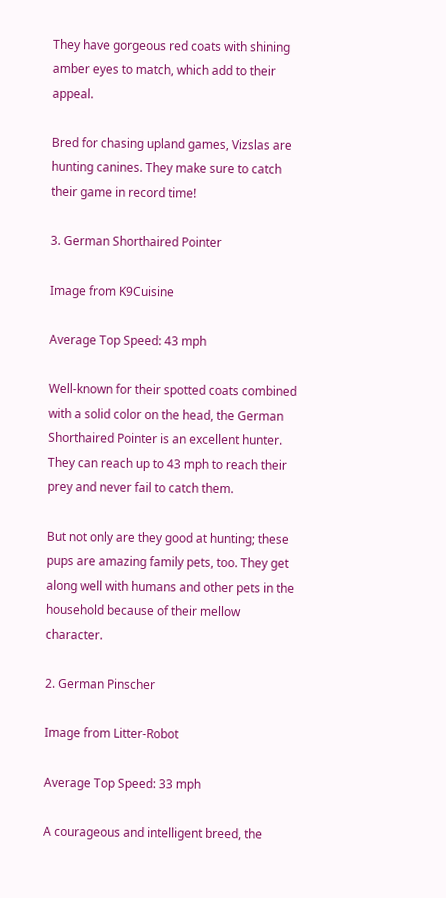They have gorgeous red coats with shining amber eyes to match, which add to their appeal.

Bred for chasing upland games, Vizslas are hunting canines. They make sure to catch their game in record time!

3. German Shorthaired Pointer

Image from K9Cuisine

Average Top Speed: 43 mph

Well-known for their spotted coats combined with a solid color on the head, the German Shorthaired Pointer is an excellent hunter. They can reach up to 43 mph to reach their prey and never fail to catch them.

But not only are they good at hunting; these pups are amazing family pets, too. They get along well with humans and other pets in the household because of their mellow character.

2. German Pinscher

Image from Litter-Robot

Average Top Speed: 33 mph

A courageous and intelligent breed, the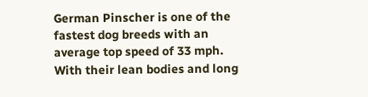German Pinscher is one of the fastest dog breeds with an average top speed of 33 mph. With their lean bodies and long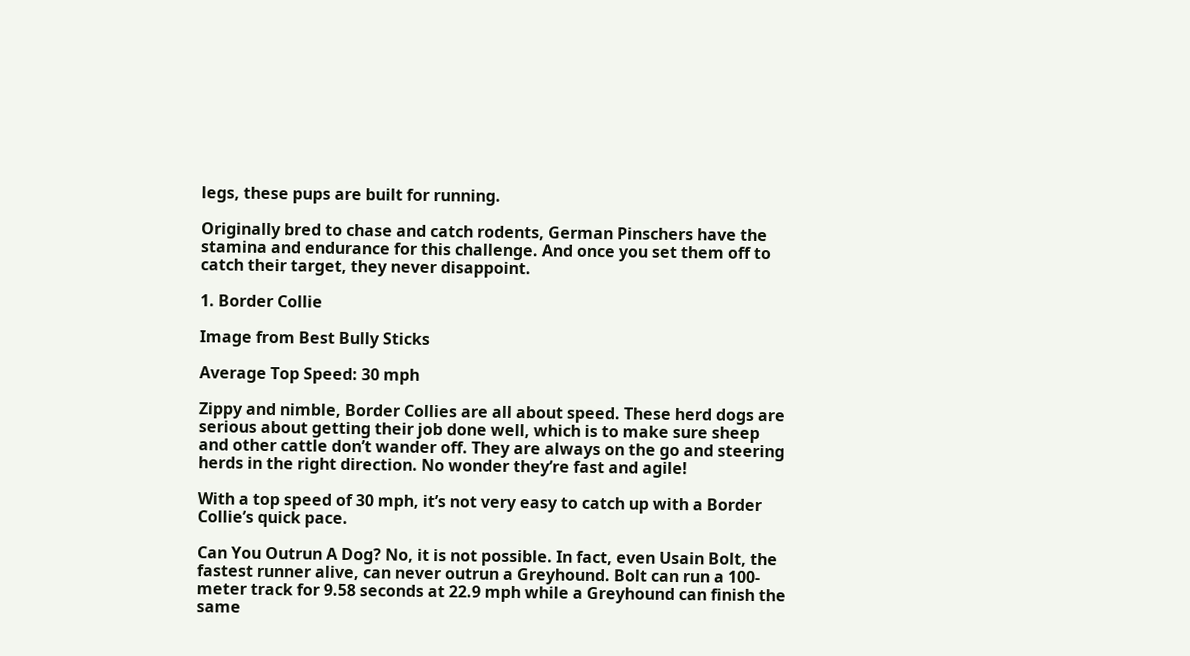legs, these pups are built for running.

Originally bred to chase and catch rodents, German Pinschers have the stamina and endurance for this challenge. And once you set them off to catch their target, they never disappoint.

1. Border Collie

Image from Best Bully Sticks

Average Top Speed: 30 mph

Zippy and nimble, Border Collies are all about speed. These herd dogs are serious about getting their job done well, which is to make sure sheep and other cattle don’t wander off. They are always on the go and steering herds in the right direction. No wonder they’re fast and agile!

With a top speed of 30 mph, it’s not very easy to catch up with a Border Collie’s quick pace.

Can You Outrun A Dog? No, it is not possible. In fact, even Usain Bolt, the fastest runner alive, can never outrun a Greyhound. Bolt can run a 100-meter track for 9.58 seconds at 22.9 mph while a Greyhound can finish the same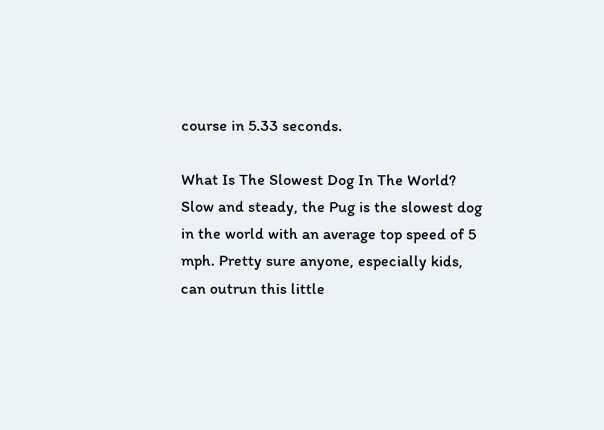course in 5.33 seconds.

What Is The Slowest Dog In The World? Slow and steady, the Pug is the slowest dog in the world with an average top speed of 5 mph. Pretty sure anyone, especially kids, can outrun this little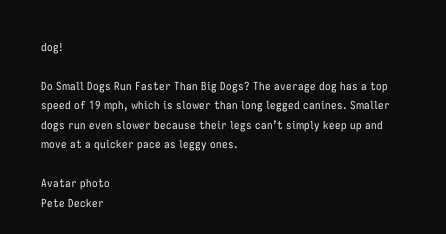dog!

Do Small Dogs Run Faster Than Big Dogs? The average dog has a top speed of 19 mph, which is slower than long legged canines. Smaller dogs run even slower because their legs can’t simply keep up and move at a quicker pace as leggy ones.

Avatar photo
Pete Decker